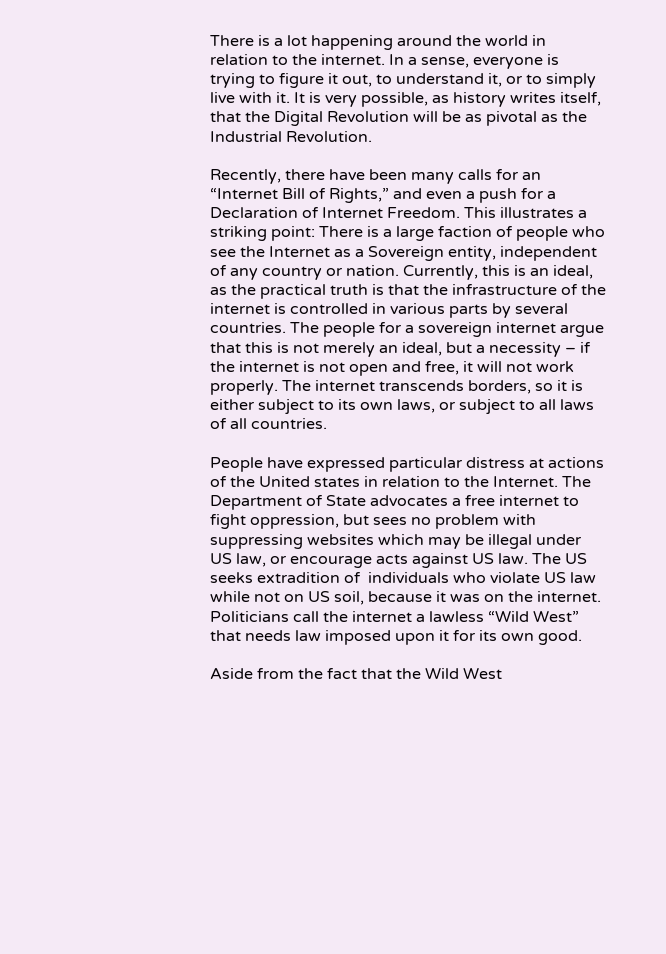There is a lot happening around the world in relation to the internet. In a sense, everyone is trying to figure it out, to understand it, or to simply live with it. It is very possible, as history writes itself, that the Digital Revolution will be as pivotal as the Industrial Revolution.

Recently, there have been many calls for an “Internet Bill of Rights,” and even a push for a Declaration of Internet Freedom. This illustrates a striking point: There is a large faction of people who see the Internet as a Sovereign entity, independent of any country or nation. Currently, this is an ideal, as the practical truth is that the infrastructure of the internet is controlled in various parts by several countries. The people for a sovereign internet argue that this is not merely an ideal, but a necessity – if the internet is not open and free, it will not work properly. The internet transcends borders, so it is either subject to its own laws, or subject to all laws of all countries.

People have expressed particular distress at actions of the United states in relation to the Internet. The Department of State advocates a free internet to fight oppression, but sees no problem with suppressing websites which may be illegal under US law, or encourage acts against US law. The US seeks extradition of  individuals who violate US law while not on US soil, because it was on the internet. Politicians call the internet a lawless “Wild West” that needs law imposed upon it for its own good.

Aside from the fact that the Wild West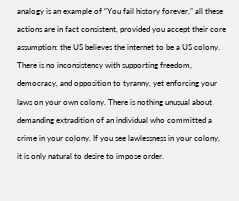analogy is an example of “You fail history forever,” all these actions are in fact consistent, provided you accept their core assumption: the US believes the internet to be a US colony. There is no inconsistency with supporting freedom, democracy, and opposition to tyranny, yet enforcing your laws on your own colony. There is nothing unusual about demanding extradition of an individual who committed a crime in your colony. If you see lawlessness in your colony, it is only natural to desire to impose order.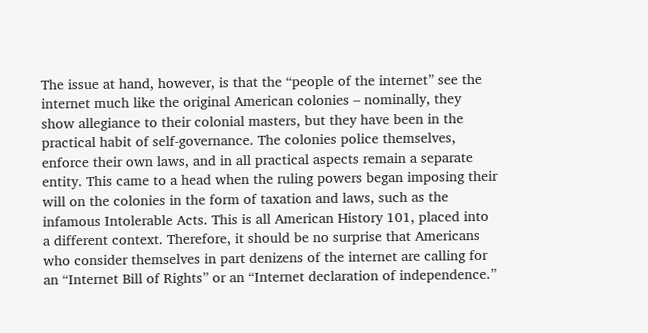The issue at hand, however, is that the “people of the internet” see the internet much like the original American colonies – nominally, they show allegiance to their colonial masters, but they have been in the practical habit of self-governance. The colonies police themselves, enforce their own laws, and in all practical aspects remain a separate entity. This came to a head when the ruling powers began imposing their will on the colonies in the form of taxation and laws, such as the infamous Intolerable Acts. This is all American History 101, placed into a different context. Therefore, it should be no surprise that Americans who consider themselves in part denizens of the internet are calling for an “Internet Bill of Rights” or an “Internet declaration of independence.”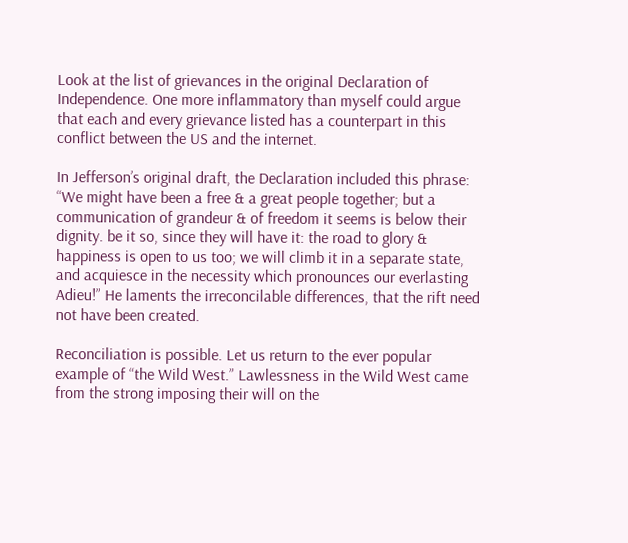Look at the list of grievances in the original Declaration of Independence. One more inflammatory than myself could argue that each and every grievance listed has a counterpart in this conflict between the US and the internet.

In Jefferson’s original draft, the Declaration included this phrase: “We might have been a free & a great people together; but a communication of grandeur & of freedom it seems is below their dignity. be it so, since they will have it: the road to glory & happiness is open to us too; we will climb it in a separate state, and acquiesce in the necessity which pronounces our everlasting Adieu!” He laments the irreconcilable differences, that the rift need not have been created.

Reconciliation is possible. Let us return to the ever popular example of “the Wild West.” Lawlessness in the Wild West came from the strong imposing their will on the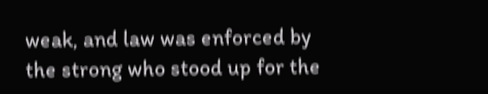weak, and law was enforced by the strong who stood up for the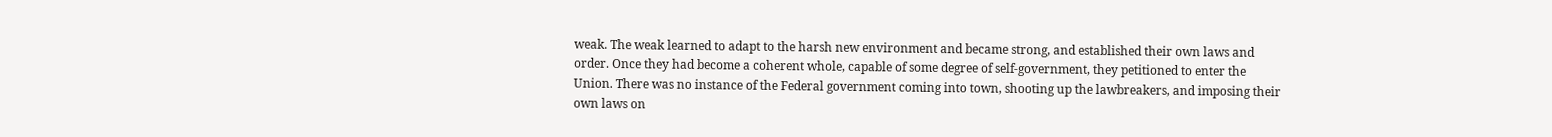weak. The weak learned to adapt to the harsh new environment and became strong, and established their own laws and order. Once they had become a coherent whole, capable of some degree of self-government, they petitioned to enter the Union. There was no instance of the Federal government coming into town, shooting up the lawbreakers, and imposing their own laws on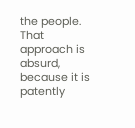the people. That approach is absurd, because it is patently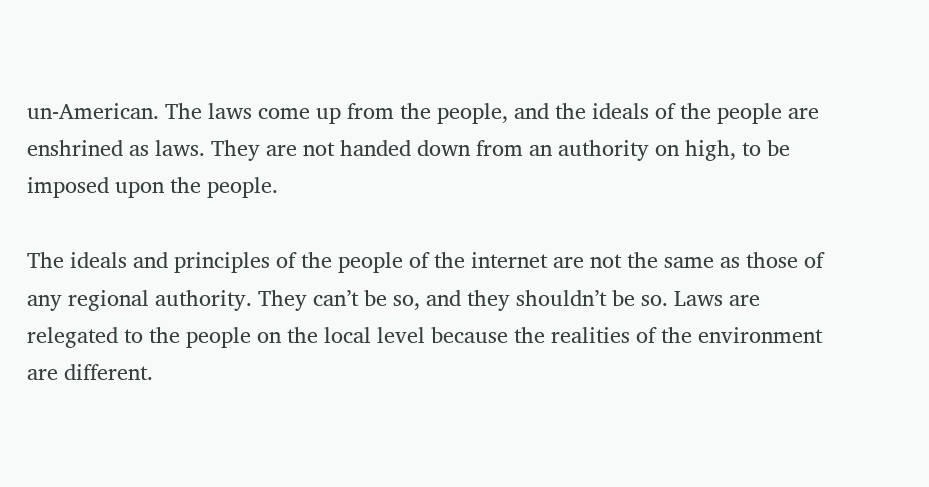un-American. The laws come up from the people, and the ideals of the people are enshrined as laws. They are not handed down from an authority on high, to be imposed upon the people.

The ideals and principles of the people of the internet are not the same as those of any regional authority. They can’t be so, and they shouldn’t be so. Laws are relegated to the people on the local level because the realities of the environment are different.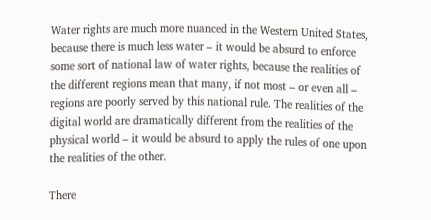Water rights are much more nuanced in the Western United States, because there is much less water – it would be absurd to enforce some sort of national law of water rights, because the realities of the different regions mean that many, if not most – or even all – regions are poorly served by this national rule. The realities of the digital world are dramatically different from the realities of the physical world – it would be absurd to apply the rules of one upon the realities of the other.

There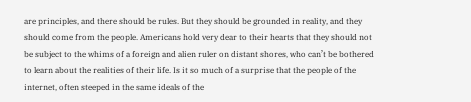are principles, and there should be rules. But they should be grounded in reality, and they should come from the people. Americans hold very dear to their hearts that they should not be subject to the whims of a foreign and alien ruler on distant shores, who can’t be bothered to learn about the realities of their life. Is it so much of a surprise that the people of the internet, often steeped in the same ideals of the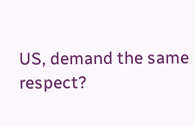US, demand the same respect?